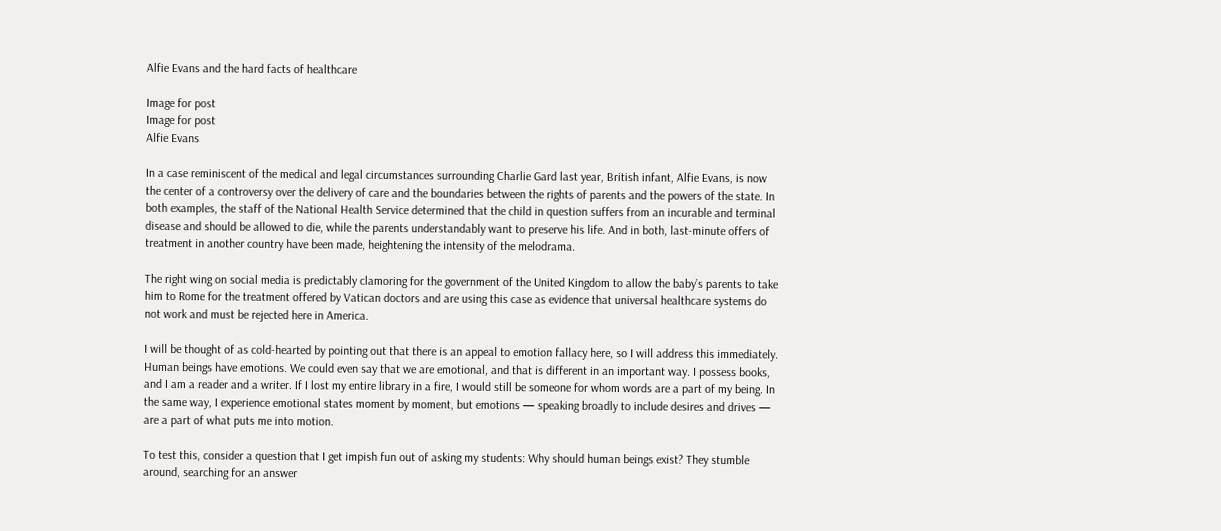Alfie Evans and the hard facts of healthcare

Image for post
Image for post
Alfie Evans

In a case reminiscent of the medical and legal circumstances surrounding Charlie Gard last year, British infant, Alfie Evans, is now the center of a controversy over the delivery of care and the boundaries between the rights of parents and the powers of the state. In both examples, the staff of the National Health Service determined that the child in question suffers from an incurable and terminal disease and should be allowed to die, while the parents understandably want to preserve his life. And in both, last-minute offers of treatment in another country have been made, heightening the intensity of the melodrama.

The right wing on social media is predictably clamoring for the government of the United Kingdom to allow the baby’s parents to take him to Rome for the treatment offered by Vatican doctors and are using this case as evidence that universal healthcare systems do not work and must be rejected here in America.

I will be thought of as cold-hearted by pointing out that there is an appeal to emotion fallacy here, so I will address this immediately. Human beings have emotions. We could even say that we are emotional, and that is different in an important way. I possess books, and I am a reader and a writer. If I lost my entire library in a fire, I would still be someone for whom words are a part of my being. In the same way, I experience emotional states moment by moment, but emotions — speaking broadly to include desires and drives — are a part of what puts me into motion.

To test this, consider a question that I get impish fun out of asking my students: Why should human beings exist? They stumble around, searching for an answer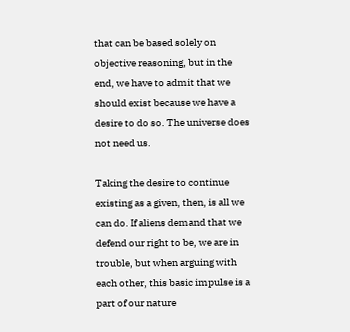that can be based solely on objective reasoning, but in the end, we have to admit that we should exist because we have a desire to do so. The universe does not need us.

Taking the desire to continue existing as a given, then, is all we can do. If aliens demand that we defend our right to be, we are in trouble, but when arguing with each other, this basic impulse is a part of our nature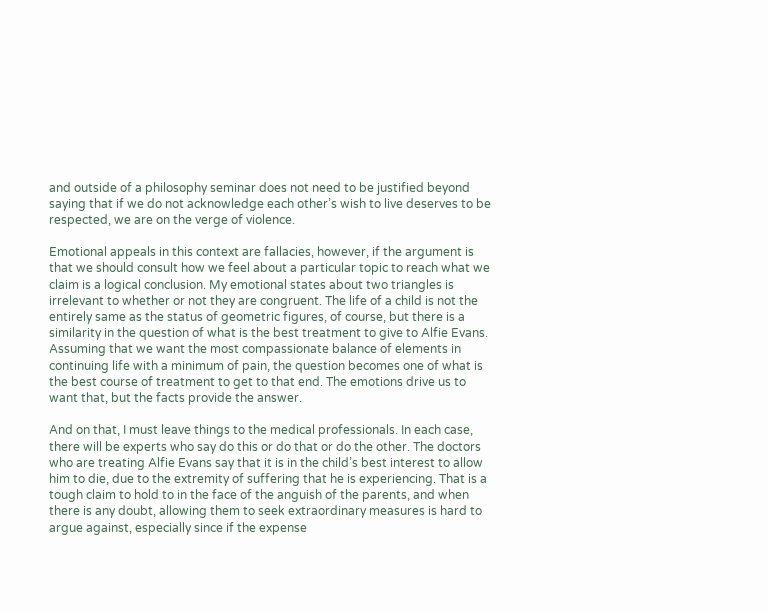and outside of a philosophy seminar does not need to be justified beyond saying that if we do not acknowledge each other’s wish to live deserves to be respected, we are on the verge of violence.

Emotional appeals in this context are fallacies, however, if the argument is that we should consult how we feel about a particular topic to reach what we claim is a logical conclusion. My emotional states about two triangles is irrelevant to whether or not they are congruent. The life of a child is not the entirely same as the status of geometric figures, of course, but there is a similarity in the question of what is the best treatment to give to Alfie Evans. Assuming that we want the most compassionate balance of elements in continuing life with a minimum of pain, the question becomes one of what is the best course of treatment to get to that end. The emotions drive us to want that, but the facts provide the answer.

And on that, I must leave things to the medical professionals. In each case, there will be experts who say do this or do that or do the other. The doctors who are treating Alfie Evans say that it is in the child’s best interest to allow him to die, due to the extremity of suffering that he is experiencing. That is a tough claim to hold to in the face of the anguish of the parents, and when there is any doubt, allowing them to seek extraordinary measures is hard to argue against, especially since if the expense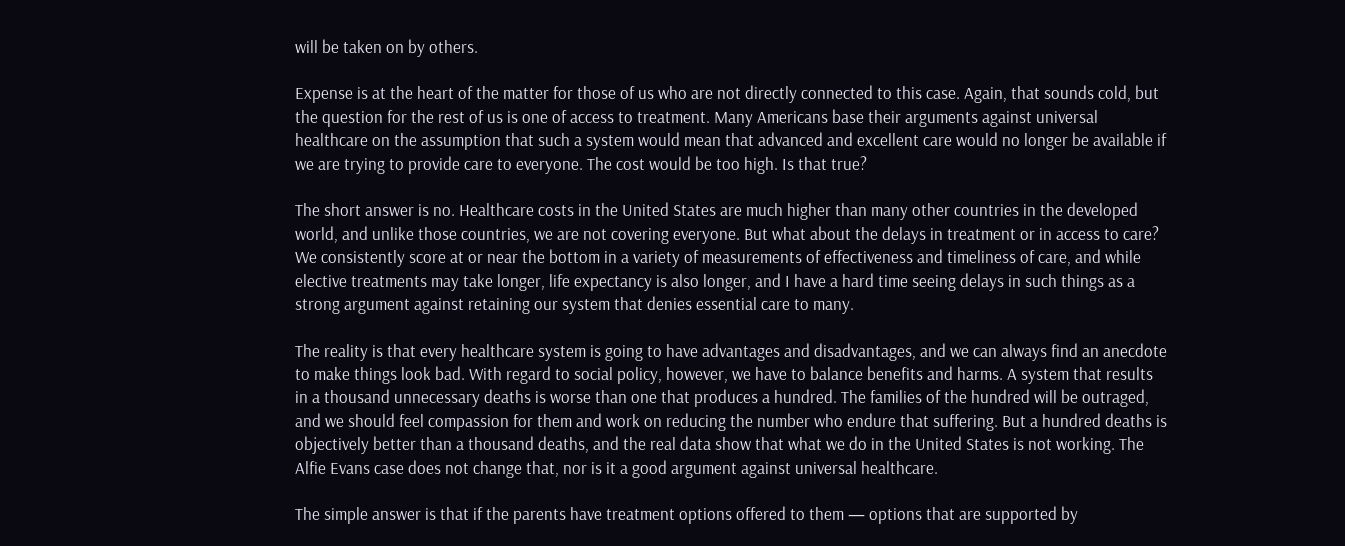will be taken on by others.

Expense is at the heart of the matter for those of us who are not directly connected to this case. Again, that sounds cold, but the question for the rest of us is one of access to treatment. Many Americans base their arguments against universal healthcare on the assumption that such a system would mean that advanced and excellent care would no longer be available if we are trying to provide care to everyone. The cost would be too high. Is that true?

The short answer is no. Healthcare costs in the United States are much higher than many other countries in the developed world, and unlike those countries, we are not covering everyone. But what about the delays in treatment or in access to care? We consistently score at or near the bottom in a variety of measurements of effectiveness and timeliness of care, and while elective treatments may take longer, life expectancy is also longer, and I have a hard time seeing delays in such things as a strong argument against retaining our system that denies essential care to many.

The reality is that every healthcare system is going to have advantages and disadvantages, and we can always find an anecdote to make things look bad. With regard to social policy, however, we have to balance benefits and harms. A system that results in a thousand unnecessary deaths is worse than one that produces a hundred. The families of the hundred will be outraged, and we should feel compassion for them and work on reducing the number who endure that suffering. But a hundred deaths is objectively better than a thousand deaths, and the real data show that what we do in the United States is not working. The Alfie Evans case does not change that, nor is it a good argument against universal healthcare.

The simple answer is that if the parents have treatment options offered to them — options that are supported by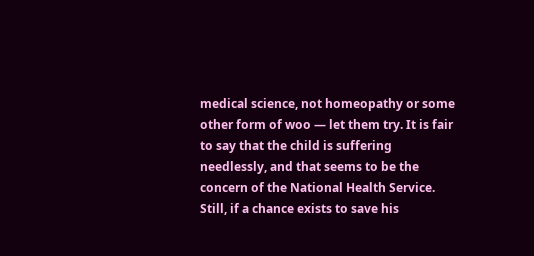medical science, not homeopathy or some other form of woo — let them try. It is fair to say that the child is suffering needlessly, and that seems to be the concern of the National Health Service. Still, if a chance exists to save his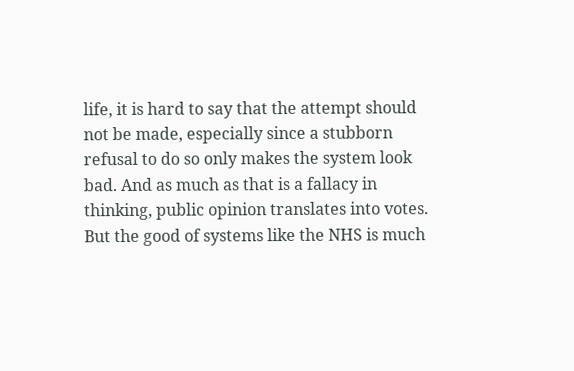life, it is hard to say that the attempt should not be made, especially since a stubborn refusal to do so only makes the system look bad. And as much as that is a fallacy in thinking, public opinion translates into votes. But the good of systems like the NHS is much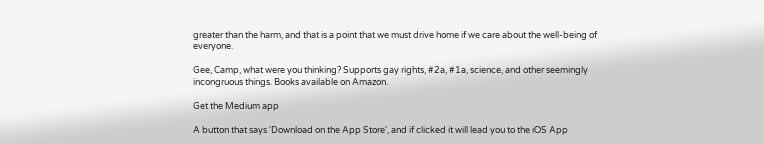greater than the harm, and that is a point that we must drive home if we care about the well-being of everyone.

Gee, Camp, what were you thinking? Supports gay rights, #2a, #1a, science, and other seemingly incongruous things. Books available on Amazon.

Get the Medium app

A button that says 'Download on the App Store', and if clicked it will lead you to the iOS App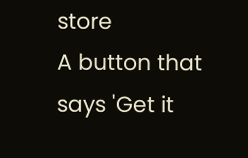store
A button that says 'Get it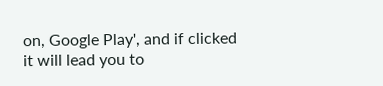on, Google Play', and if clicked it will lead you to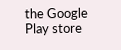the Google Play store